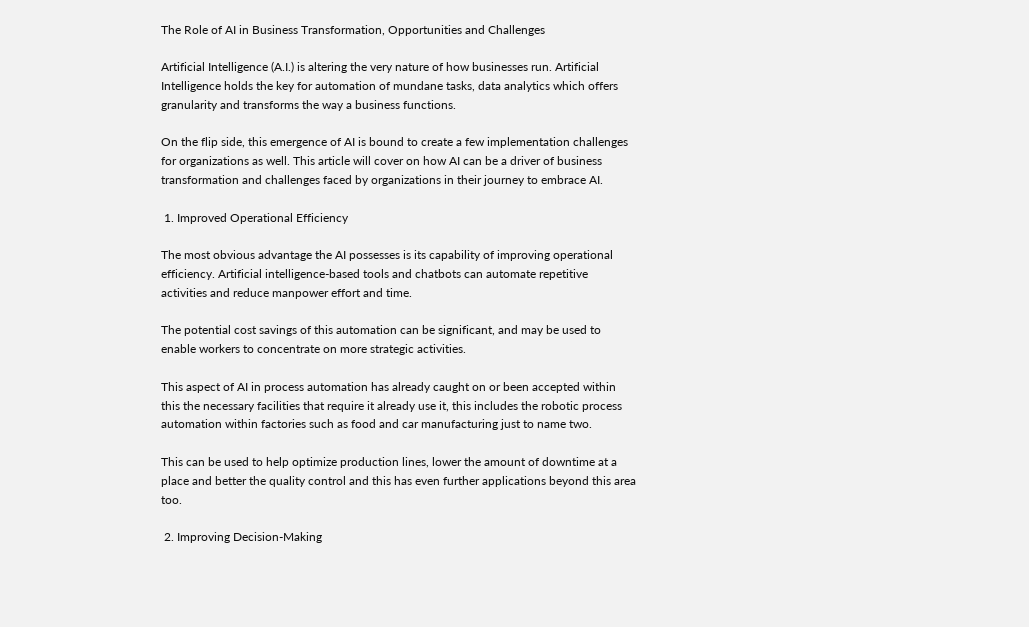The Role of AI in Business Transformation, Opportunities and Challenges

Artificial Intelligence (A.I.) is altering the very nature of how businesses run. Artificial Intelligence holds the key for automation of mundane tasks, data analytics which offers granularity and transforms the way a business functions.

On the flip side, this emergence of AI is bound to create a few implementation challenges for organizations as well. This article will cover on how AI can be a driver of business transformation and challenges faced by organizations in their journey to embrace AI.

 1. Improved Operational Efficiency

The most obvious advantage the AI possesses is its capability of improving operational efficiency. Artificial intelligence-based tools and chatbots can automate repetitive activities and reduce manpower effort and time.

The potential cost savings of this automation can be significant, and may be used to enable workers to concentrate on more strategic activities.

This aspect of AI in process automation has already caught on or been accepted within this the necessary facilities that require it already use it, this includes the robotic process automation within factories such as food and car manufacturing just to name two.

This can be used to help optimize production lines, lower the amount of downtime at a place and better the quality control and this has even further applications beyond this area too.

 2. Improving Decision-Making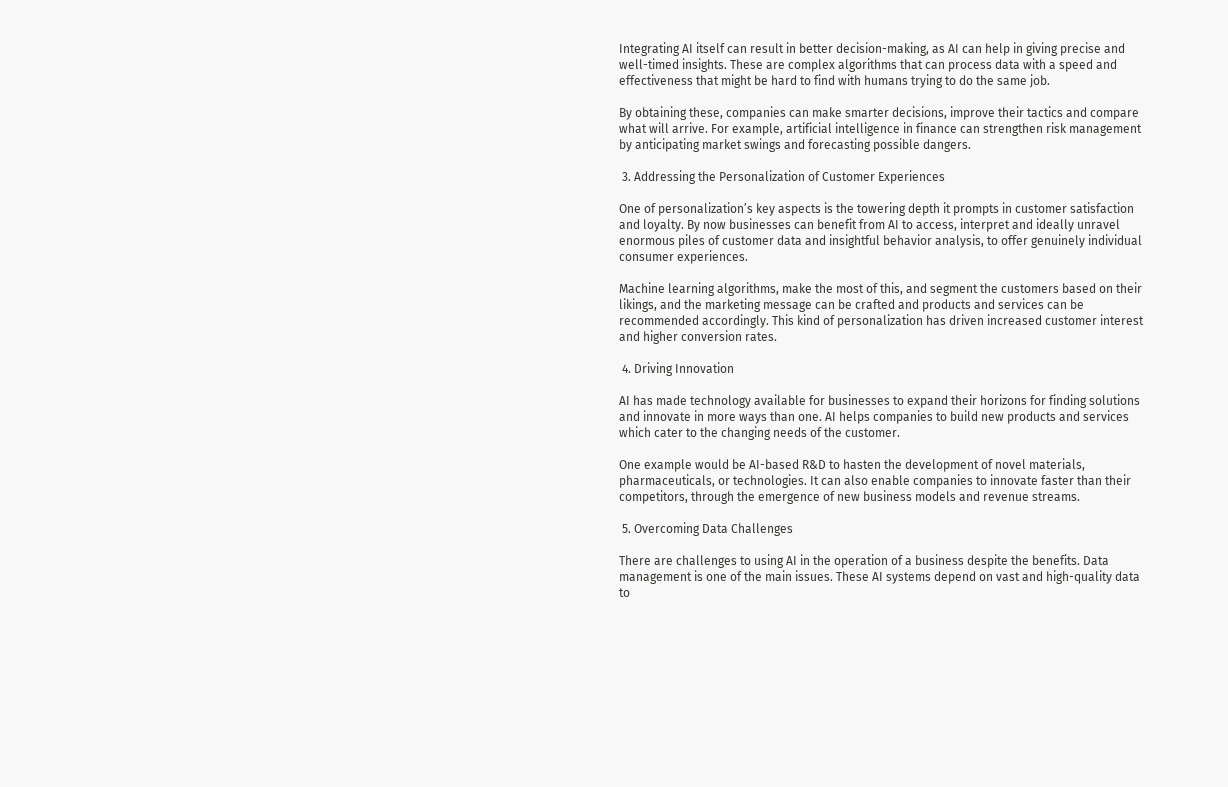Integrating AI itself can result in better decision-making, as AI can help in giving precise and well-timed insights. These are complex algorithms that can process data with a speed and effectiveness that might be hard to find with humans trying to do the same job.

By obtaining these, companies can make smarter decisions, improve their tactics and compare what will arrive. For example, artificial intelligence in finance can strengthen risk management by anticipating market swings and forecasting possible dangers.

 3. Addressing the Personalization of Customer Experiences

One of personalization’s key aspects is the towering depth it prompts in customer satisfaction and loyalty. By now businesses can benefit from AI to access, interpret and ideally unravel enormous piles of customer data and insightful behavior analysis, to offer genuinely individual consumer experiences.

Machine learning algorithms, make the most of this, and segment the customers based on their likings, and the marketing message can be crafted and products and services can be recommended accordingly. This kind of personalization has driven increased customer interest and higher conversion rates.

 4. Driving Innovation

AI has made technology available for businesses to expand their horizons for finding solutions and innovate in more ways than one. AI helps companies to build new products and services which cater to the changing needs of the customer.

One example would be AI-based R&D to hasten the development of novel materials, pharmaceuticals, or technologies. It can also enable companies to innovate faster than their competitors, through the emergence of new business models and revenue streams.

 5. Overcoming Data Challenges

There are challenges to using AI in the operation of a business despite the benefits. Data management is one of the main issues. These AI systems depend on vast and high-quality data to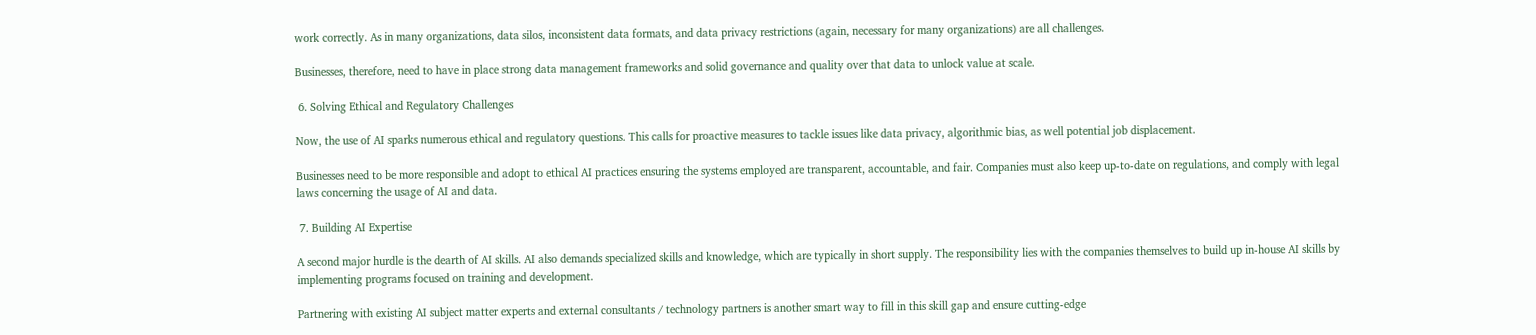work correctly. As in many organizations, data silos, inconsistent data formats, and data privacy restrictions (again, necessary for many organizations) are all challenges.

Businesses, therefore, need to have in place strong data management frameworks and solid governance and quality over that data to unlock value at scale.

 6. Solving Ethical and Regulatory Challenges

Now, the use of AI sparks numerous ethical and regulatory questions. This calls for proactive measures to tackle issues like data privacy, algorithmic bias, as well potential job displacement.

Businesses need to be more responsible and adopt to ethical AI practices ensuring the systems employed are transparent, accountable, and fair. Companies must also keep up-to-date on regulations, and comply with legal laws concerning the usage of AI and data.

 7. Building AI Expertise

A second major hurdle is the dearth of AI skills. AI also demands specialized skills and knowledge, which are typically in short supply. The responsibility lies with the companies themselves to build up in-house AI skills by implementing programs focused on training and development.

Partnering with existing AI subject matter experts and external consultants / technology partners is another smart way to fill in this skill gap and ensure cutting-edge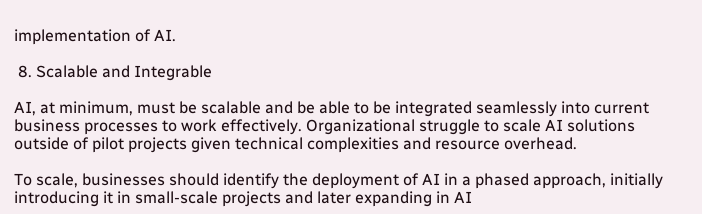implementation of AI.

 8. Scalable and Integrable

AI, at minimum, must be scalable and be able to be integrated seamlessly into current business processes to work effectively. Organizational struggle to scale AI solutions outside of pilot projects given technical complexities and resource overhead.

To scale, businesses should identify the deployment of AI in a phased approach, initially introducing it in small-scale projects and later expanding in AI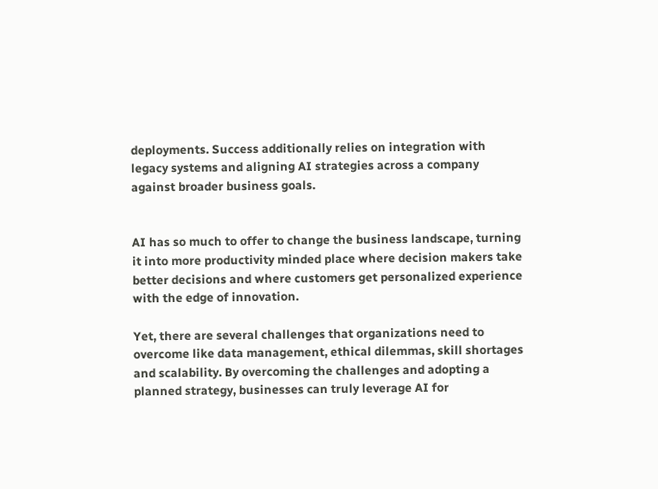deployments. Success additionally relies on integration with legacy systems and aligning AI strategies across a company against broader business goals.


AI has so much to offer to change the business landscape, turning it into more productivity minded place where decision makers take better decisions and where customers get personalized experience with the edge of innovation.

Yet, there are several challenges that organizations need to overcome like data management, ethical dilemmas, skill shortages and scalability. By overcoming the challenges and adopting a planned strategy, businesses can truly leverage AI for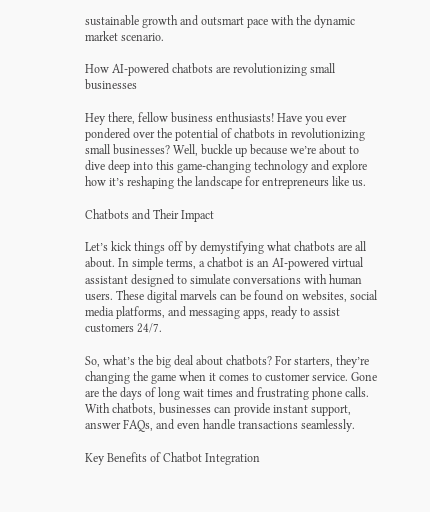sustainable growth and outsmart pace with the dynamic market scenario.

How AI-powered chatbots are revolutionizing small businesses

Hey there, fellow business enthusiasts! Have you ever pondered over the potential of chatbots in revolutionizing small businesses? Well, buckle up because we’re about to dive deep into this game-changing technology and explore how it’s reshaping the landscape for entrepreneurs like us.

Chatbots and Their Impact

Let’s kick things off by demystifying what chatbots are all about. In simple terms, a chatbot is an AI-powered virtual assistant designed to simulate conversations with human users. These digital marvels can be found on websites, social media platforms, and messaging apps, ready to assist customers 24/7.

So, what’s the big deal about chatbots? For starters, they’re changing the game when it comes to customer service. Gone are the days of long wait times and frustrating phone calls. With chatbots, businesses can provide instant support, answer FAQs, and even handle transactions seamlessly.

Key Benefits of Chatbot Integration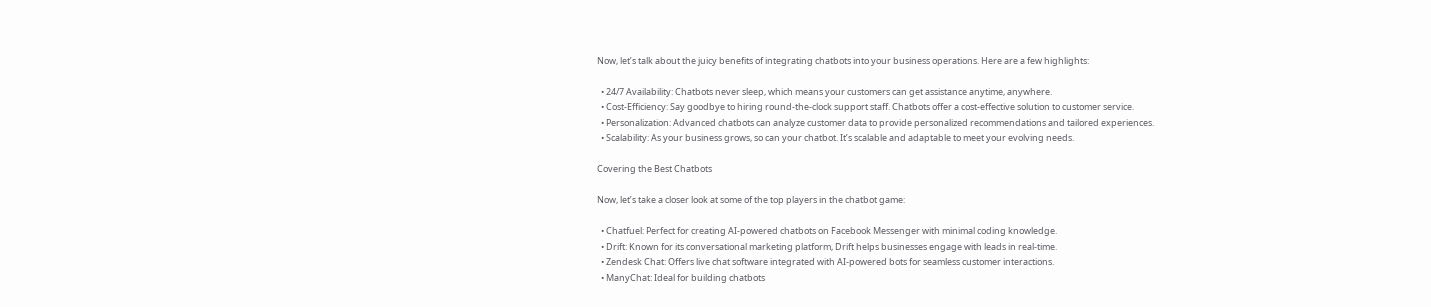Now, let’s talk about the juicy benefits of integrating chatbots into your business operations. Here are a few highlights:

  • 24/7 Availability: Chatbots never sleep, which means your customers can get assistance anytime, anywhere.
  • Cost-Efficiency: Say goodbye to hiring round-the-clock support staff. Chatbots offer a cost-effective solution to customer service.
  • Personalization: Advanced chatbots can analyze customer data to provide personalized recommendations and tailored experiences.
  • Scalability: As your business grows, so can your chatbot. It’s scalable and adaptable to meet your evolving needs.

Covering the Best Chatbots

Now, let’s take a closer look at some of the top players in the chatbot game:

  • Chatfuel: Perfect for creating AI-powered chatbots on Facebook Messenger with minimal coding knowledge.
  • Drift: Known for its conversational marketing platform, Drift helps businesses engage with leads in real-time.
  • Zendesk Chat: Offers live chat software integrated with AI-powered bots for seamless customer interactions.
  • ManyChat: Ideal for building chatbots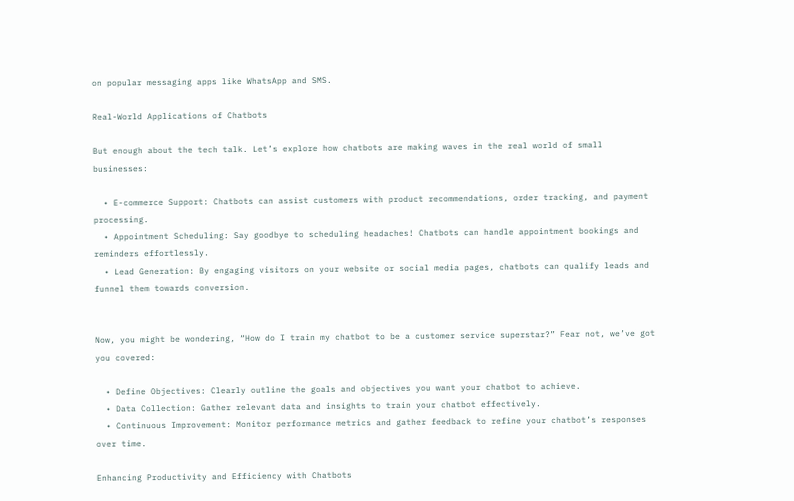on popular messaging apps like WhatsApp and SMS.

Real-World Applications of Chatbots

But enough about the tech talk. Let’s explore how chatbots are making waves in the real world of small businesses:

  • E-commerce Support: Chatbots can assist customers with product recommendations, order tracking, and payment processing.
  • Appointment Scheduling: Say goodbye to scheduling headaches! Chatbots can handle appointment bookings and reminders effortlessly.
  • Lead Generation: By engaging visitors on your website or social media pages, chatbots can qualify leads and funnel them towards conversion.


Now, you might be wondering, “How do I train my chatbot to be a customer service superstar?” Fear not, we’ve got you covered:

  • Define Objectives: Clearly outline the goals and objectives you want your chatbot to achieve.
  • Data Collection: Gather relevant data and insights to train your chatbot effectively.
  • Continuous Improvement: Monitor performance metrics and gather feedback to refine your chatbot’s responses over time.

Enhancing Productivity and Efficiency with Chatbots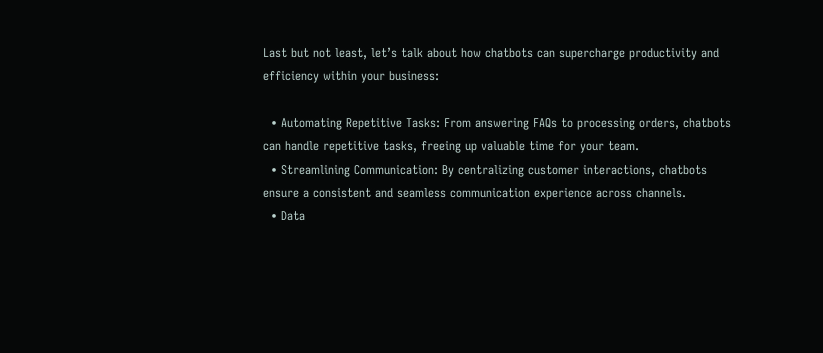Last but not least, let’s talk about how chatbots can supercharge productivity and efficiency within your business:

  • Automating Repetitive Tasks: From answering FAQs to processing orders, chatbots can handle repetitive tasks, freeing up valuable time for your team.
  • Streamlining Communication: By centralizing customer interactions, chatbots ensure a consistent and seamless communication experience across channels.
  • Data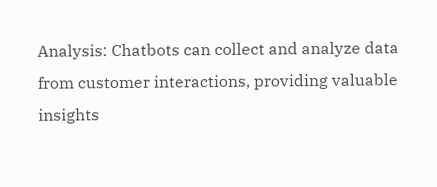Analysis: Chatbots can collect and analyze data from customer interactions, providing valuable insights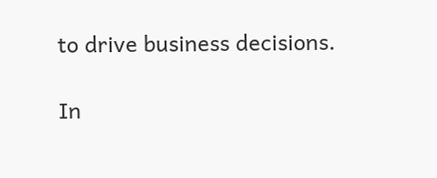to drive business decisions.

In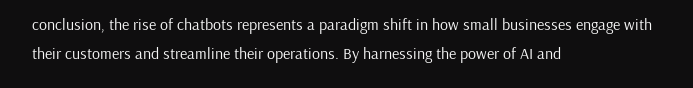conclusion, the rise of chatbots represents a paradigm shift in how small businesses engage with their customers and streamline their operations. By harnessing the power of AI and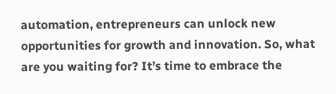automation, entrepreneurs can unlock new opportunities for growth and innovation. So, what are you waiting for? It’s time to embrace the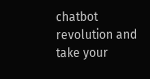chatbot revolution and take your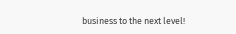business to the next level!